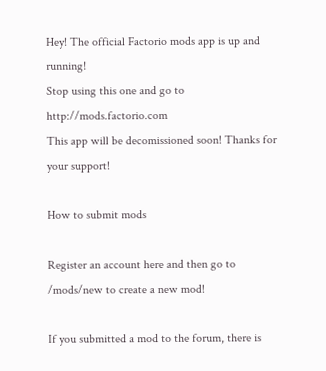Hey! The official Factorio mods app is up and running!
Stop using this one and go to http://mods.factorio.com
This app will be decomissioned soon! Thanks for your support!

How to submit mods

Register an account here and then go to /mods/new to create a new mod!

If you submitted a mod to the forum, there is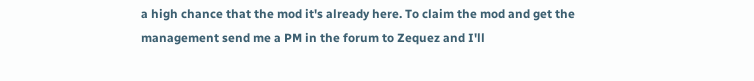a high chance that the mod it's already here. To claim the mod and get the management send me a PM in the forum to Zequez and I'll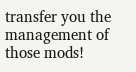transfer you the management of those mods!